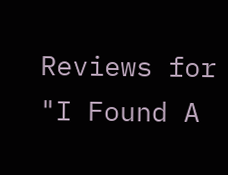Reviews for "I Found A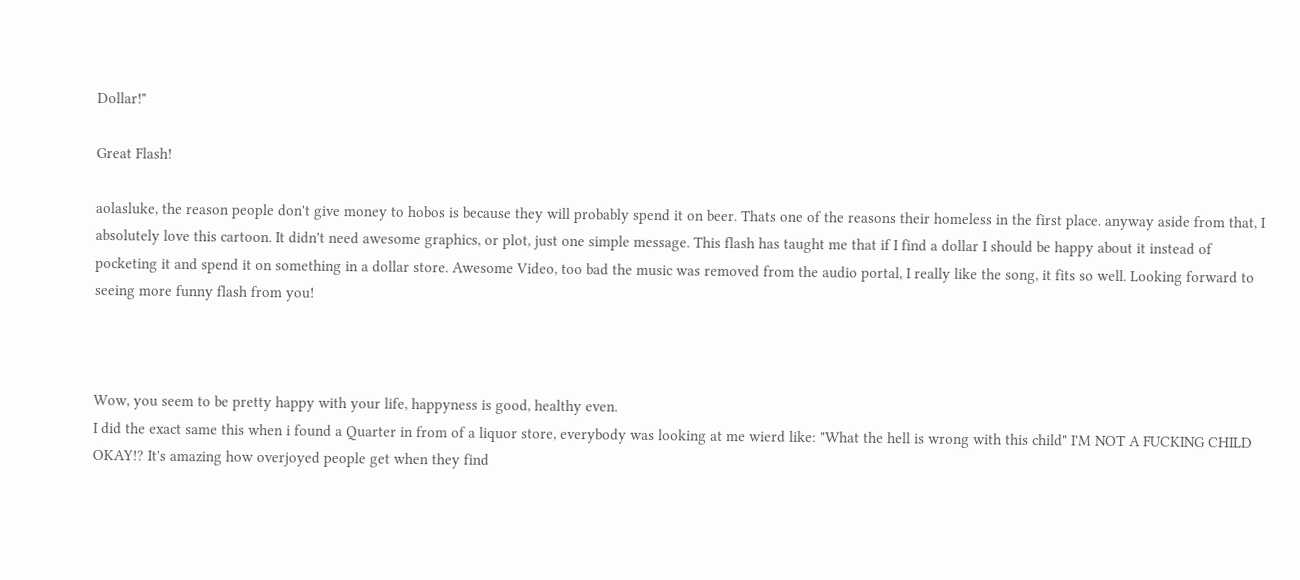Dollar!"

Great Flash!

aolasluke, the reason people don't give money to hobos is because they will probably spend it on beer. Thats one of the reasons their homeless in the first place. anyway aside from that, I absolutely love this cartoon. It didn't need awesome graphics, or plot, just one simple message. This flash has taught me that if I find a dollar I should be happy about it instead of pocketing it and spend it on something in a dollar store. Awesome Video, too bad the music was removed from the audio portal, I really like the song, it fits so well. Looking forward to seeing more funny flash from you!



Wow, you seem to be pretty happy with your life, happyness is good, healthy even.
I did the exact same this when i found a Quarter in from of a liquor store, everybody was looking at me wierd like: "What the hell is wrong with this child" I'M NOT A FUCKING CHILD OKAY!? It's amazing how overjoyed people get when they find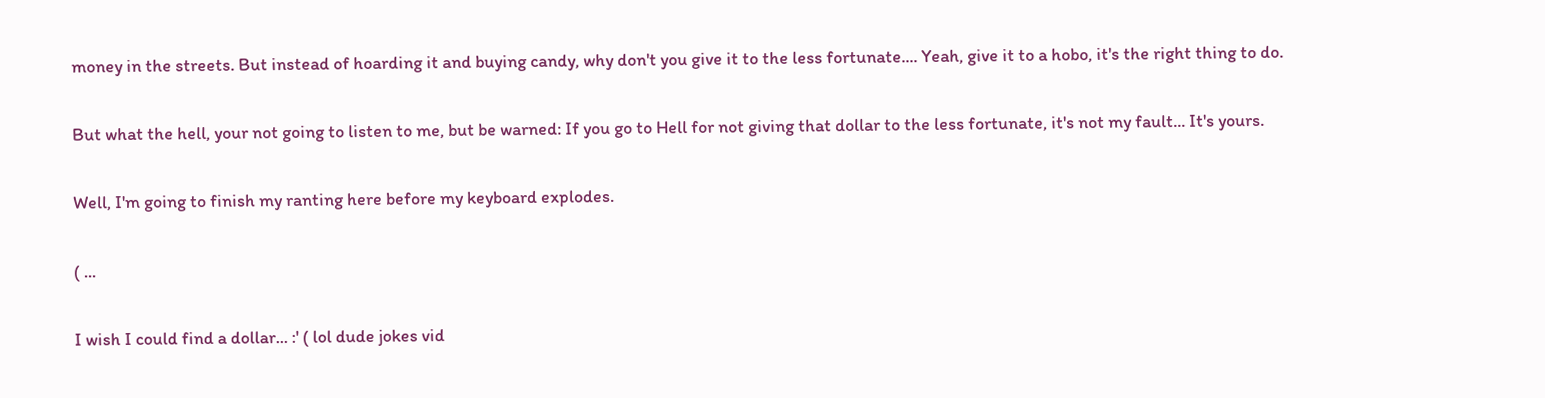money in the streets. But instead of hoarding it and buying candy, why don't you give it to the less fortunate.... Yeah, give it to a hobo, it's the right thing to do.

But what the hell, your not going to listen to me, but be warned: If you go to Hell for not giving that dollar to the less fortunate, it's not my fault... It's yours.

Well, I'm going to finish my ranting here before my keyboard explodes.

( ...

I wish I could find a dollar... :' ( lol dude jokes vid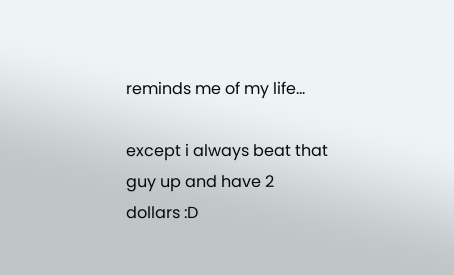reminds me of my life...

except i always beat that guy up and have 2 dollars :D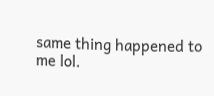same thing happened to me lol.